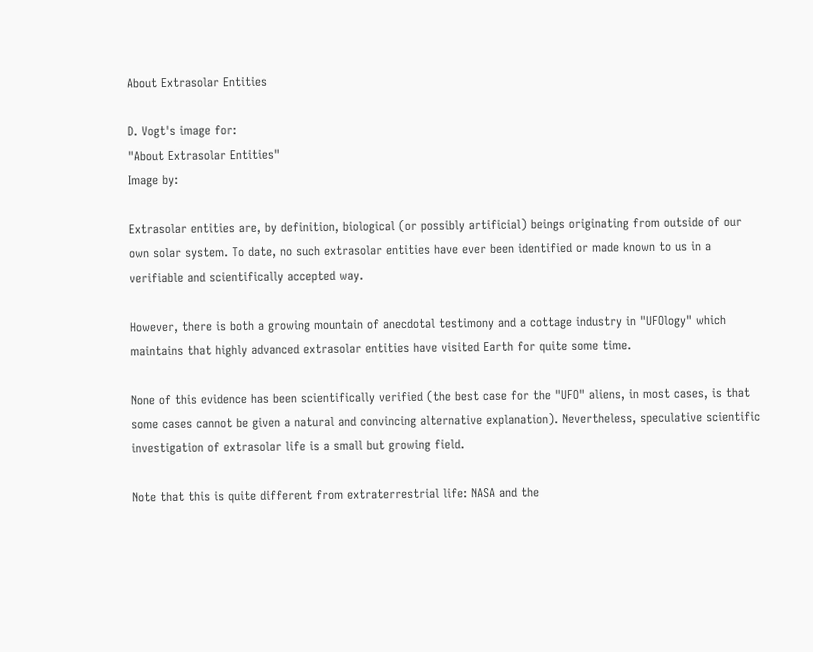About Extrasolar Entities

D. Vogt's image for:
"About Extrasolar Entities"
Image by:

Extrasolar entities are, by definition, biological (or possibly artificial) beings originating from outside of our own solar system. To date, no such extrasolar entities have ever been identified or made known to us in a verifiable and scientifically accepted way.

However, there is both a growing mountain of anecdotal testimony and a cottage industry in "UFOlogy" which maintains that highly advanced extrasolar entities have visited Earth for quite some time.

None of this evidence has been scientifically verified (the best case for the "UFO" aliens, in most cases, is that some cases cannot be given a natural and convincing alternative explanation). Nevertheless, speculative scientific investigation of extrasolar life is a small but growing field.

Note that this is quite different from extraterrestrial life: NASA and the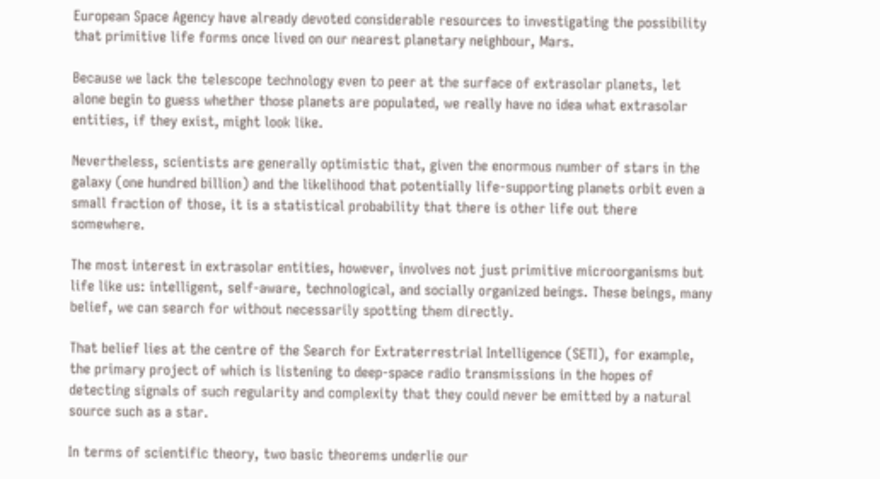European Space Agency have already devoted considerable resources to investigating the possibility that primitive life forms once lived on our nearest planetary neighbour, Mars.

Because we lack the telescope technology even to peer at the surface of extrasolar planets, let alone begin to guess whether those planets are populated, we really have no idea what extrasolar entities, if they exist, might look like.

Nevertheless, scientists are generally optimistic that, given the enormous number of stars in the galaxy (one hundred billion) and the likelihood that potentially life-supporting planets orbit even a small fraction of those, it is a statistical probability that there is other life out there somewhere.

The most interest in extrasolar entities, however, involves not just primitive microorganisms but life like us: intelligent, self-aware, technological, and socially organized beings. These beings, many belief, we can search for without necessarily spotting them directly.

That belief lies at the centre of the Search for Extraterrestrial Intelligence (SETI), for example, the primary project of which is listening to deep-space radio transmissions in the hopes of detecting signals of such regularity and complexity that they could never be emitted by a natural source such as a star.

In terms of scientific theory, two basic theorems underlie our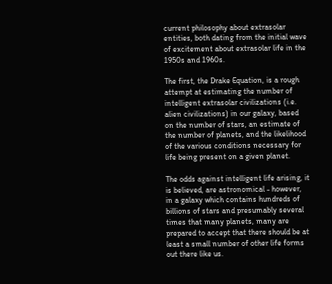current philosophy about extrasolar entities, both dating from the initial wave of excitement about extrasolar life in the 1950s and 1960s.

The first, the Drake Equation, is a rough attempt at estimating the number of intelligent extrasolar civilizations (i.e. alien civilizations) in our galaxy, based on the number of stars, an estimate of the number of planets, and the likelihood of the various conditions necessary for life being present on a given planet.

The odds against intelligent life arising, it is believed, are astronomical - however, in a galaxy which contains hundreds of billions of stars and presumably several times that many planets, many are prepared to accept that there should be at least a small number of other life forms out there like us.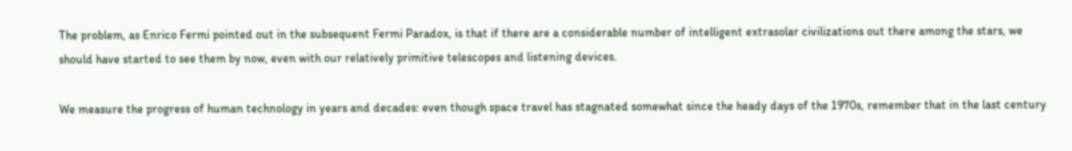The problem, as Enrico Fermi pointed out in the subsequent Fermi Paradox, is that if there are a considerable number of intelligent extrasolar civilizations out there among the stars, we should have started to see them by now, even with our relatively primitive telescopes and listening devices.

We measure the progress of human technology in years and decades: even though space travel has stagnated somewhat since the heady days of the 1970s, remember that in the last century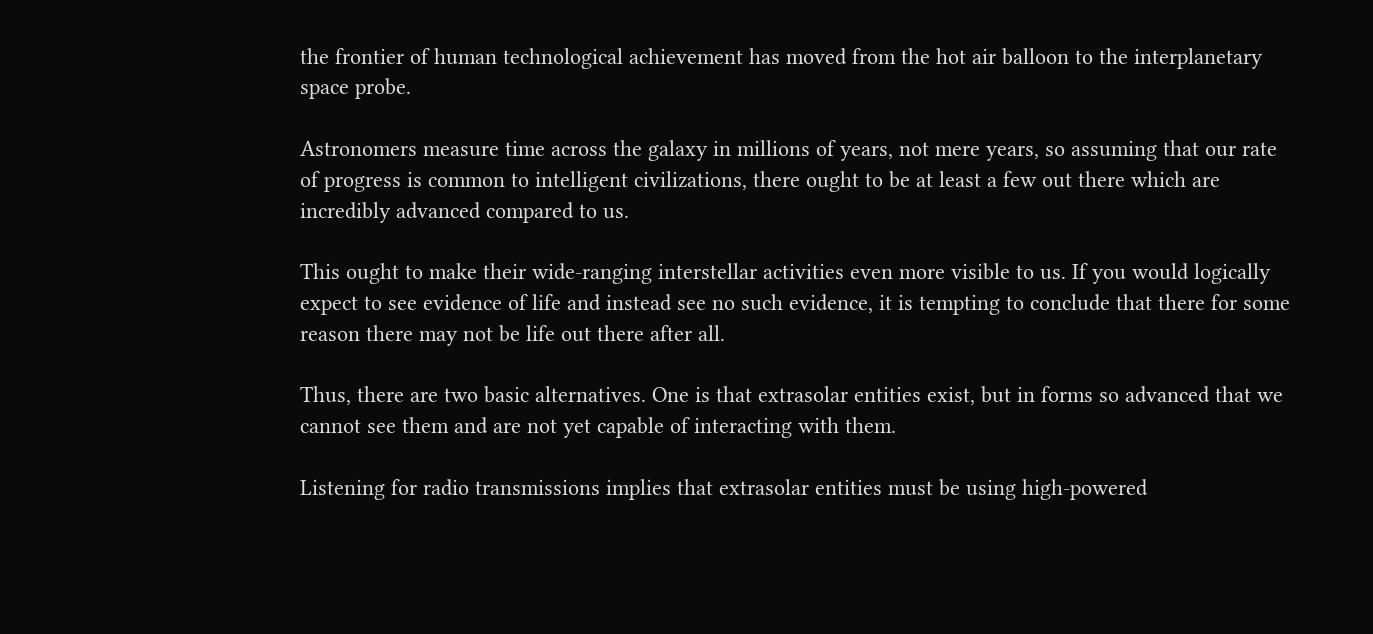the frontier of human technological achievement has moved from the hot air balloon to the interplanetary space probe.

Astronomers measure time across the galaxy in millions of years, not mere years, so assuming that our rate of progress is common to intelligent civilizations, there ought to be at least a few out there which are incredibly advanced compared to us.

This ought to make their wide-ranging interstellar activities even more visible to us. If you would logically expect to see evidence of life and instead see no such evidence, it is tempting to conclude that there for some reason there may not be life out there after all.

Thus, there are two basic alternatives. One is that extrasolar entities exist, but in forms so advanced that we cannot see them and are not yet capable of interacting with them.

Listening for radio transmissions implies that extrasolar entities must be using high-powered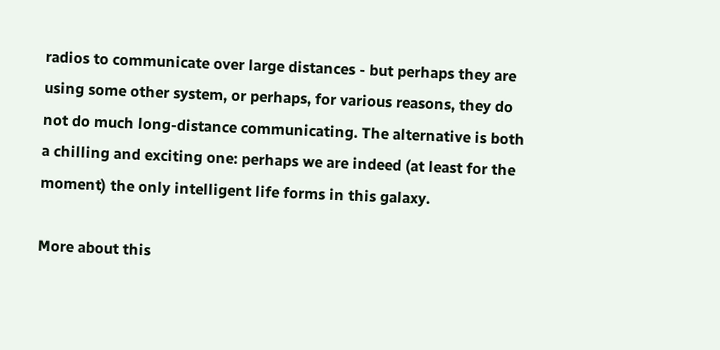radios to communicate over large distances - but perhaps they are using some other system, or perhaps, for various reasons, they do not do much long-distance communicating. The alternative is both a chilling and exciting one: perhaps we are indeed (at least for the moment) the only intelligent life forms in this galaxy.

More about this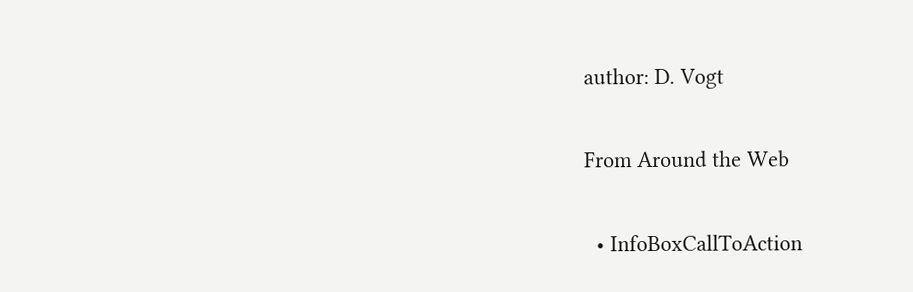author: D. Vogt

From Around the Web

  • InfoBoxCallToAction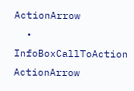ActionArrow
  • InfoBoxCallToAction ActionArrow